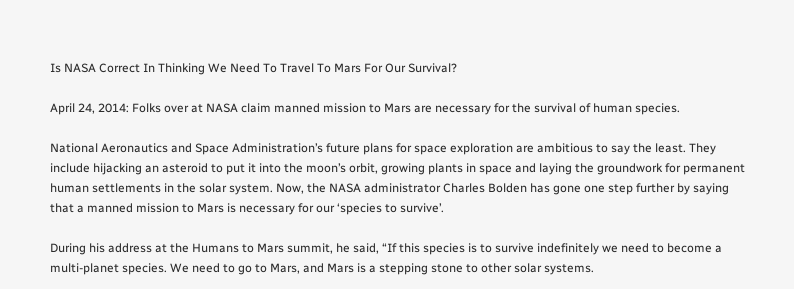Is NASA Correct In Thinking We Need To Travel To Mars For Our Survival?

April 24, 2014: Folks over at NASA claim manned mission to Mars are necessary for the survival of human species.

National Aeronautics and Space Administration’s future plans for space exploration are ambitious to say the least. They include hijacking an asteroid to put it into the moon’s orbit, growing plants in space and laying the groundwork for permanent human settlements in the solar system. Now, the NASA administrator Charles Bolden has gone one step further by saying that a manned mission to Mars is necessary for our ‘species to survive’.

During his address at the Humans to Mars summit, he said, “If this species is to survive indefinitely we need to become a multi-planet species. We need to go to Mars, and Mars is a stepping stone to other solar systems.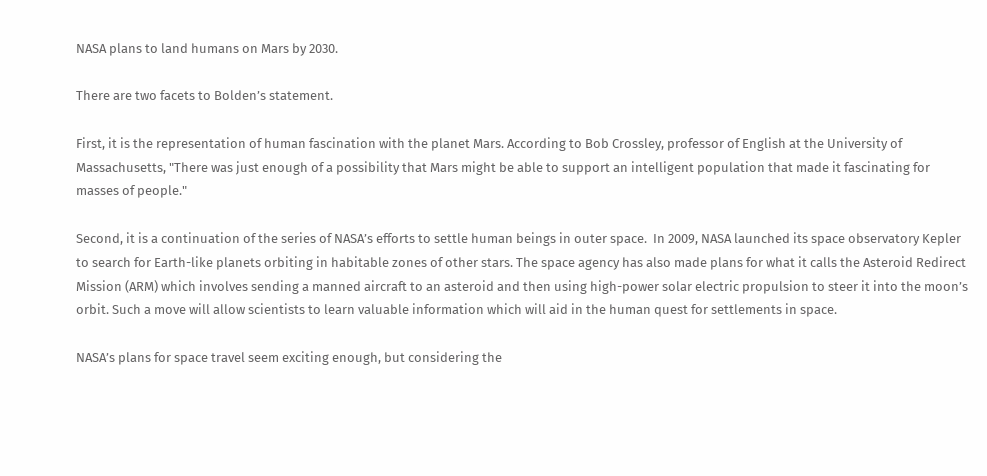NASA plans to land humans on Mars by 2030.

There are two facets to Bolden’s statement.

First, it is the representation of human fascination with the planet Mars. According to Bob Crossley, professor of English at the University of Massachusetts, "There was just enough of a possibility that Mars might be able to support an intelligent population that made it fascinating for masses of people."

Second, it is a continuation of the series of NASA’s efforts to settle human beings in outer space.  In 2009, NASA launched its space observatory Kepler to search for Earth-like planets orbiting in habitable zones of other stars. The space agency has also made plans for what it calls the Asteroid Redirect Mission (ARM) which involves sending a manned aircraft to an asteroid and then using high-power solar electric propulsion to steer it into the moon’s orbit. Such a move will allow scientists to learn valuable information which will aid in the human quest for settlements in space.

NASA’s plans for space travel seem exciting enough, but considering the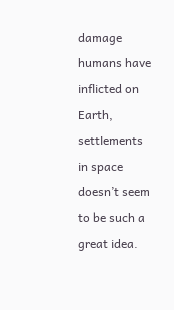damage humans have inflicted on Earth, settlements in space doesn’t seem to be such a great idea.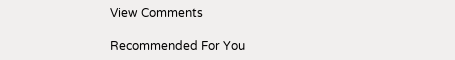View Comments

Recommended For You